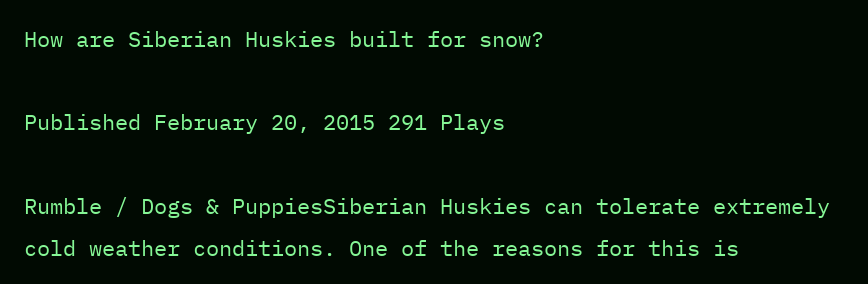How are Siberian Huskies built for snow?

Published February 20, 2015 291 Plays

Rumble / Dogs & PuppiesSiberian Huskies can tolerate extremely cold weather conditions. One of the reasons for this is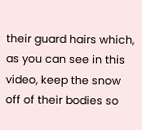their guard hairs which, as you can see in this video, keep the snow off of their bodies so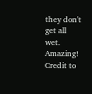they don't get all wet. Amazing! Credit to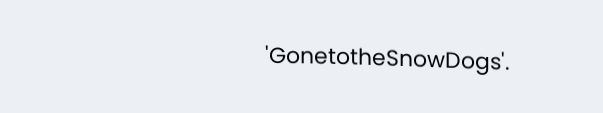'GonetotheSnowDogs'.